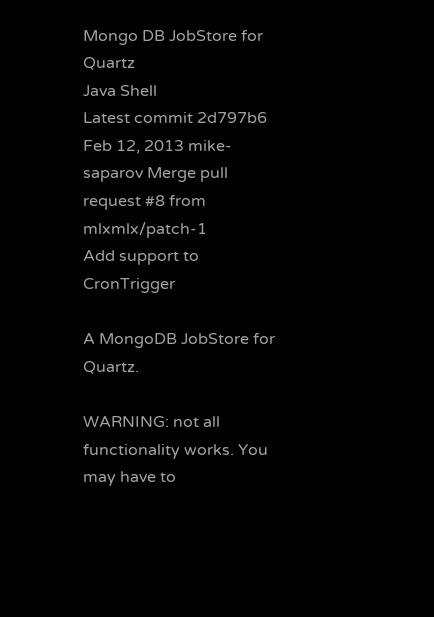Mongo DB JobStore for Quartz
Java Shell
Latest commit 2d797b6 Feb 12, 2013 mike-saparov Merge pull request #8 from mlxmlx/patch-1
Add support to CronTrigger

A MongoDB JobStore for Quartz.

WARNING: not all functionality works. You may have to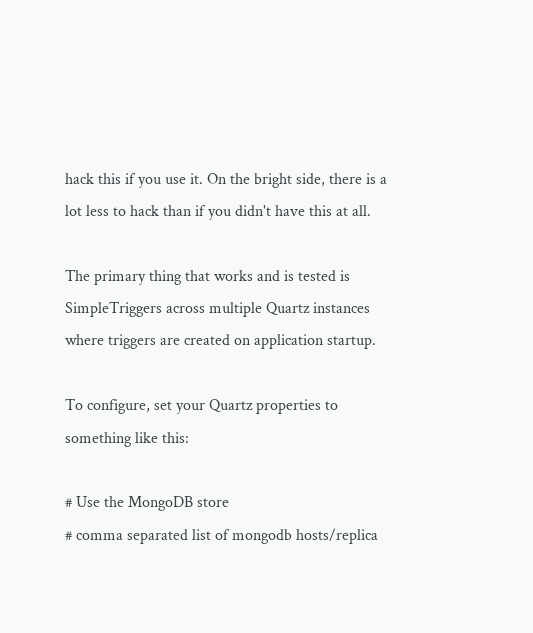hack this if you use it. On the bright side, there is a lot less to hack than if you didn't have this at all.

The primary thing that works and is tested is SimpleTriggers across multiple Quartz instances where triggers are created on application startup.

To configure, set your Quartz properties to something like this:

# Use the MongoDB store
# comma separated list of mongodb hosts/replica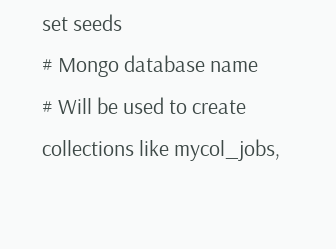set seeds
# Mongo database name
# Will be used to create collections like mycol_jobs,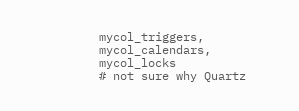mycol_triggers, mycol_calendars, mycol_locks
# not sure why Quartz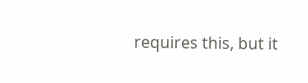requires this, but it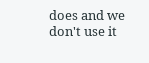does and we don't use it